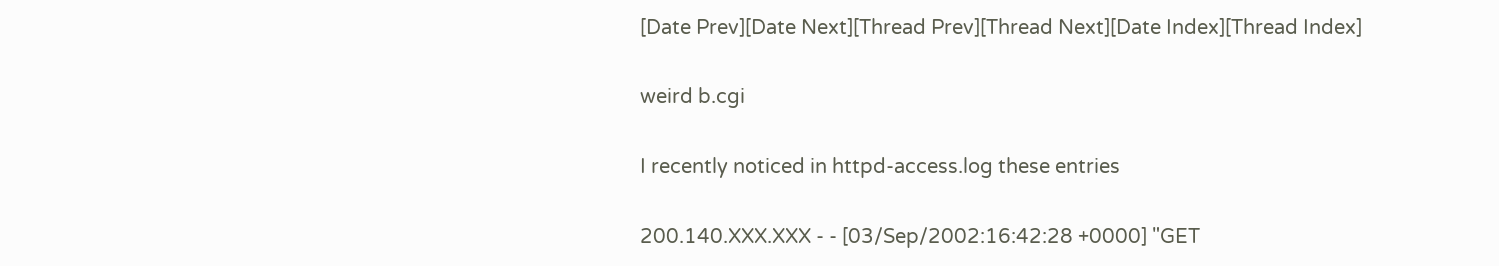[Date Prev][Date Next][Thread Prev][Thread Next][Date Index][Thread Index]

weird b.cgi

I recently noticed in httpd-access.log these entries

200.140.XXX.XXX - - [03/Sep/2002:16:42:28 +0000] "GET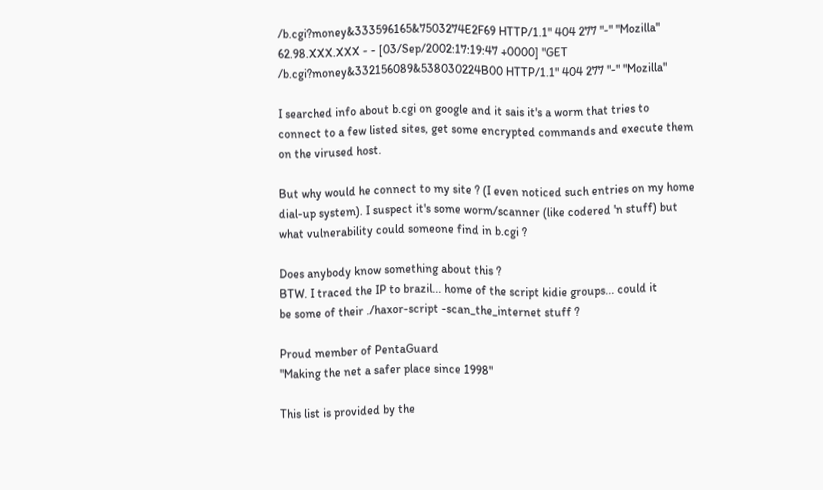/b.cgi?money&333596165&7503274E2F69 HTTP/1.1" 404 277 "-" "Mozilla"
62.98.XXX.XXX - - [03/Sep/2002:17:19:47 +0000] "GET
/b.cgi?money&332156089&538030224B00 HTTP/1.1" 404 277 "-" "Mozilla"

I searched info about b.cgi on google and it sais it's a worm that tries to
connect to a few listed sites, get some encrypted commands and execute them
on the virused host.

But why would he connect to my site ? (I even noticed such entries on my home
dial-up system). I suspect it's some worm/scanner (like codered 'n stuff) but
what vulnerability could someone find in b.cgi ?

Does anybody know something about this ?
BTW. I traced the IP to brazil... home of the script kidie groups... could it
be some of their ./haxor-script -scan_the_internet stuff ?

Proud member of PentaGuard
"Making the net a safer place since 1998"

This list is provided by the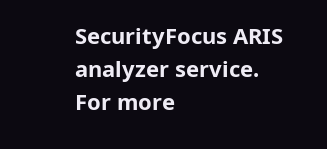SecurityFocus ARIS analyzer service.
For more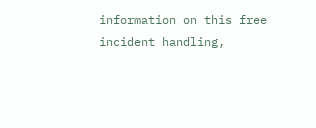information on this free incident handling,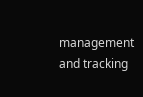management
and tracking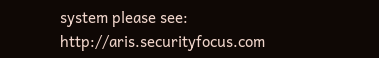system please see: http://aris.securityfocus.com